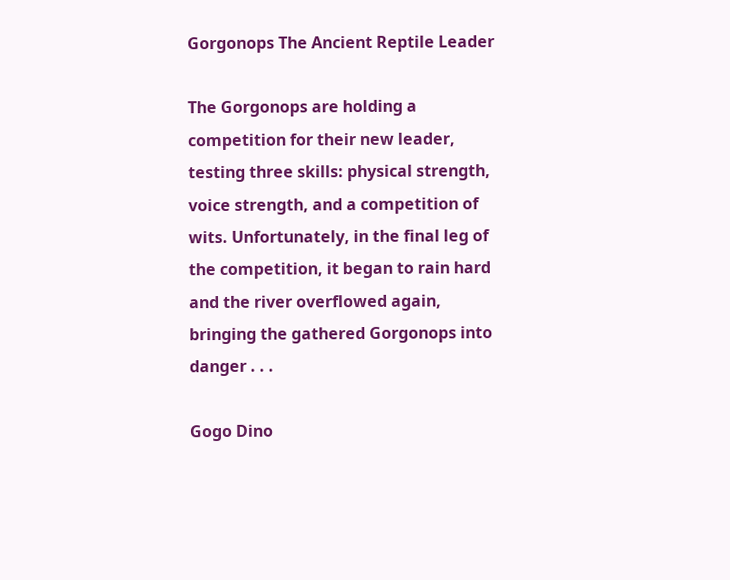Gorgonops The Ancient Reptile Leader

The Gorgonops are holding a competition for their new leader, testing three skills: physical strength, voice strength, and a competition of wits. Unfortunately, in the final leg of the competition, it began to rain hard and the river overflowed again, bringing the gathered Gorgonops into danger . . .

Gogo Dino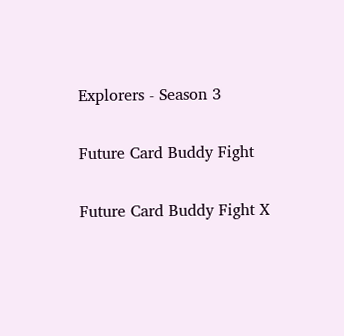Explorers - Season 3

Future Card Buddy Fight

Future Card Buddy Fight X